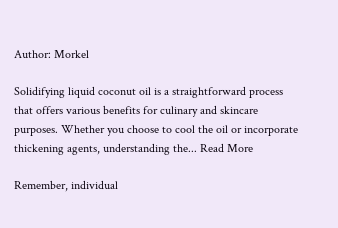Author: Morkel

Solidifying liquid coconut oil is a straightforward process that offers various benefits for culinary and skincare purposes. Whether you choose to cool the oil or incorporate thickening agents, understanding the... Read More

Remember, individual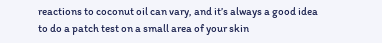reactions to coconut oil can vary, and it’s always a good idea to do a patch test on a small area of your skin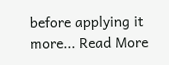before applying it more... Read More